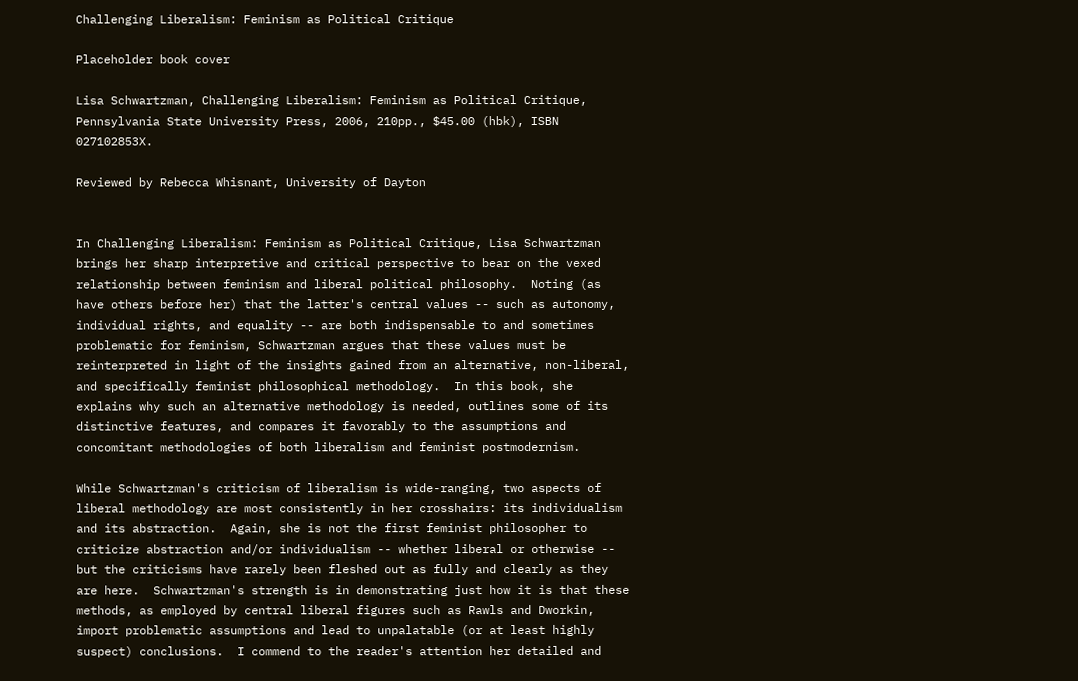Challenging Liberalism: Feminism as Political Critique

Placeholder book cover

Lisa Schwartzman, Challenging Liberalism: Feminism as Political Critique, Pennsylvania State University Press, 2006, 210pp., $45.00 (hbk), ISBN 027102853X.

Reviewed by Rebecca Whisnant, University of Dayton


In Challenging Liberalism: Feminism as Political Critique, Lisa Schwartzman brings her sharp interpretive and critical perspective to bear on the vexed relationship between feminism and liberal political philosophy.  Noting (as have others before her) that the latter's central values -- such as autonomy, individual rights, and equality -- are both indispensable to and sometimes problematic for feminism, Schwartzman argues that these values must be reinterpreted in light of the insights gained from an alternative, non-liberal, and specifically feminist philosophical methodology.  In this book, she explains why such an alternative methodology is needed, outlines some of its distinctive features, and compares it favorably to the assumptions and concomitant methodologies of both liberalism and feminist postmodernism.

While Schwartzman's criticism of liberalism is wide-ranging, two aspects of liberal methodology are most consistently in her crosshairs: its individualism and its abstraction.  Again, she is not the first feminist philosopher to criticize abstraction and/or individualism -- whether liberal or otherwise -- but the criticisms have rarely been fleshed out as fully and clearly as they are here.  Schwartzman's strength is in demonstrating just how it is that these methods, as employed by central liberal figures such as Rawls and Dworkin, import problematic assumptions and lead to unpalatable (or at least highly suspect) conclusions.  I commend to the reader's attention her detailed and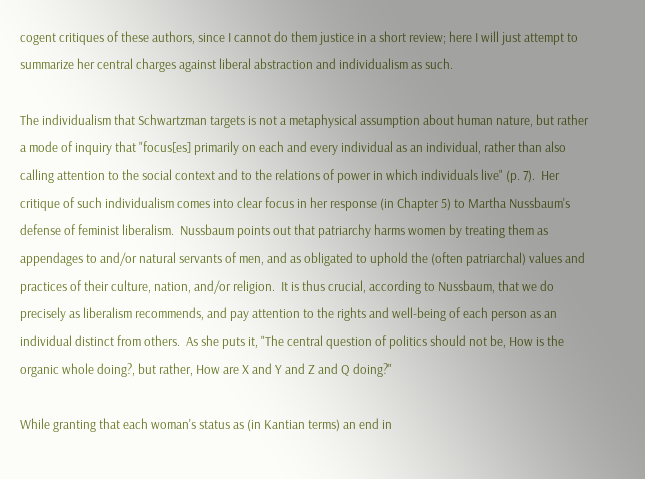cogent critiques of these authors, since I cannot do them justice in a short review; here I will just attempt to summarize her central charges against liberal abstraction and individualism as such.

The individualism that Schwartzman targets is not a metaphysical assumption about human nature, but rather a mode of inquiry that "focus[es] primarily on each and every individual as an individual, rather than also calling attention to the social context and to the relations of power in which individuals live" (p. 7).  Her critique of such individualism comes into clear focus in her response (in Chapter 5) to Martha Nussbaum's defense of feminist liberalism.  Nussbaum points out that patriarchy harms women by treating them as appendages to and/or natural servants of men, and as obligated to uphold the (often patriarchal) values and practices of their culture, nation, and/or religion.  It is thus crucial, according to Nussbaum, that we do precisely as liberalism recommends, and pay attention to the rights and well-being of each person as an individual distinct from others.  As she puts it, "The central question of politics should not be, How is the organic whole doing?, but rather, How are X and Y and Z and Q doing?"

While granting that each woman's status as (in Kantian terms) an end in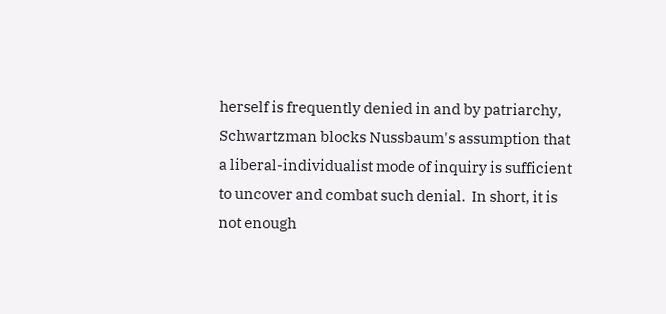herself is frequently denied in and by patriarchy, Schwartzman blocks Nussbaum's assumption that a liberal-individualist mode of inquiry is sufficient to uncover and combat such denial.  In short, it is not enough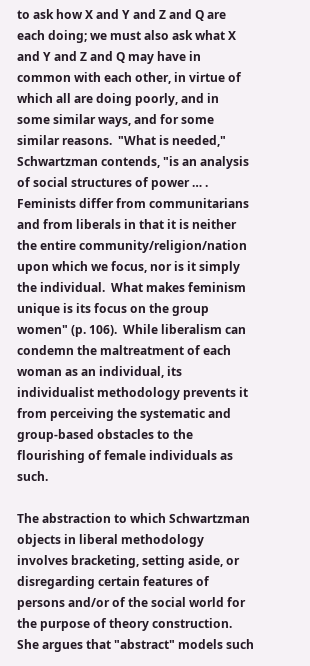to ask how X and Y and Z and Q are each doing; we must also ask what X and Y and Z and Q may have in common with each other, in virtue of which all are doing poorly, and in some similar ways, and for some similar reasons.  "What is needed," Schwartzman contends, "is an analysis of social structures of power … . Feminists differ from communitarians and from liberals in that it is neither the entire community/religion/nation upon which we focus, nor is it simply the individual.  What makes feminism unique is its focus on the group women" (p. 106).  While liberalism can condemn the maltreatment of each woman as an individual, its individualist methodology prevents it from perceiving the systematic and group-based obstacles to the flourishing of female individuals as such.

The abstraction to which Schwartzman objects in liberal methodology involves bracketing, setting aside, or disregarding certain features of persons and/or of the social world for the purpose of theory construction.  She argues that "abstract" models such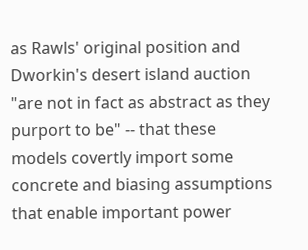as Rawls' original position and Dworkin's desert island auction "are not in fact as abstract as they purport to be" -- that these models covertly import some concrete and biasing assumptions that enable important power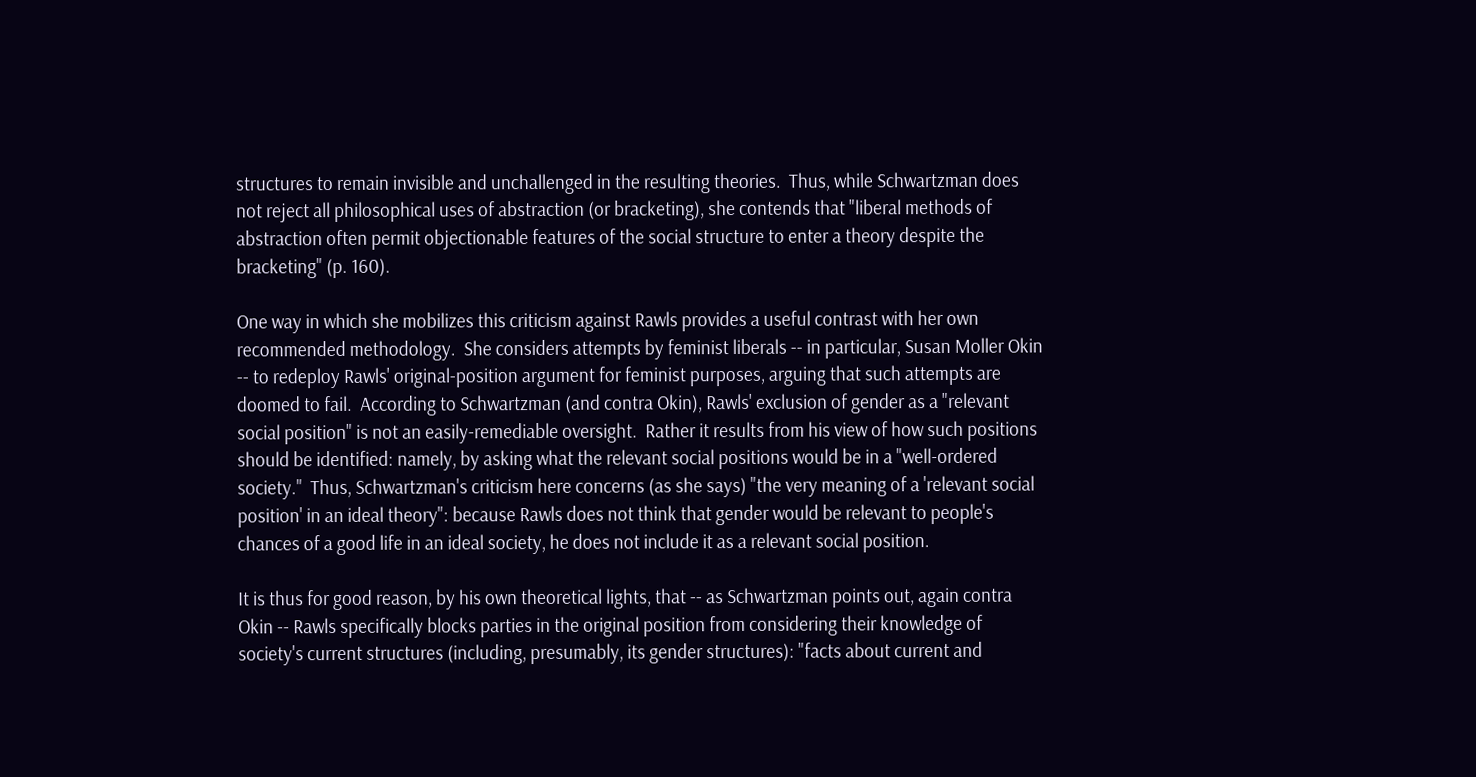structures to remain invisible and unchallenged in the resulting theories.  Thus, while Schwartzman does not reject all philosophical uses of abstraction (or bracketing), she contends that "liberal methods of abstraction often permit objectionable features of the social structure to enter a theory despite the bracketing" (p. 160).

One way in which she mobilizes this criticism against Rawls provides a useful contrast with her own recommended methodology.  She considers attempts by feminist liberals -- in particular, Susan Moller Okin -- to redeploy Rawls' original-position argument for feminist purposes, arguing that such attempts are doomed to fail.  According to Schwartzman (and contra Okin), Rawls' exclusion of gender as a "relevant social position" is not an easily-remediable oversight.  Rather it results from his view of how such positions should be identified: namely, by asking what the relevant social positions would be in a "well-ordered society."  Thus, Schwartzman's criticism here concerns (as she says) "the very meaning of a 'relevant social position' in an ideal theory": because Rawls does not think that gender would be relevant to people's chances of a good life in an ideal society, he does not include it as a relevant social position.

It is thus for good reason, by his own theoretical lights, that -- as Schwartzman points out, again contra Okin -- Rawls specifically blocks parties in the original position from considering their knowledge of society's current structures (including, presumably, its gender structures): "facts about current and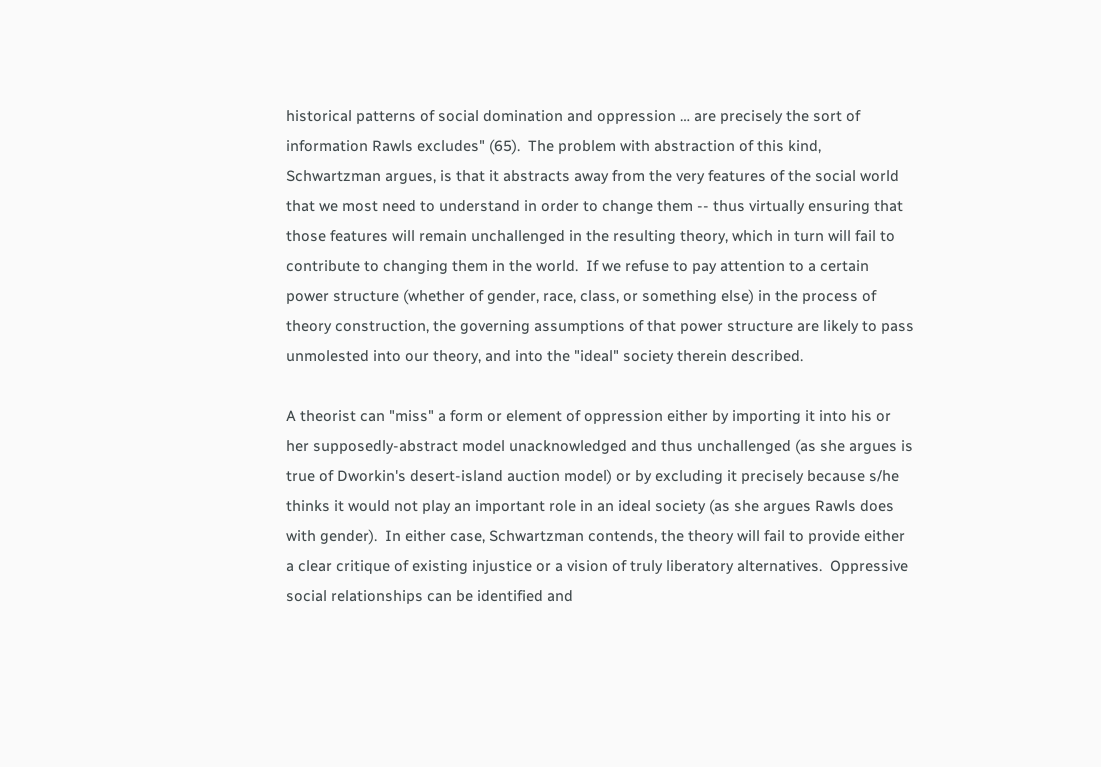historical patterns of social domination and oppression … are precisely the sort of information Rawls excludes" (65).  The problem with abstraction of this kind, Schwartzman argues, is that it abstracts away from the very features of the social world that we most need to understand in order to change them -- thus virtually ensuring that those features will remain unchallenged in the resulting theory, which in turn will fail to contribute to changing them in the world.  If we refuse to pay attention to a certain power structure (whether of gender, race, class, or something else) in the process of theory construction, the governing assumptions of that power structure are likely to pass unmolested into our theory, and into the "ideal" society therein described.

A theorist can "miss" a form or element of oppression either by importing it into his or her supposedly-abstract model unacknowledged and thus unchallenged (as she argues is true of Dworkin's desert-island auction model) or by excluding it precisely because s/he thinks it would not play an important role in an ideal society (as she argues Rawls does with gender).  In either case, Schwartzman contends, the theory will fail to provide either a clear critique of existing injustice or a vision of truly liberatory alternatives.  Oppressive social relationships can be identified and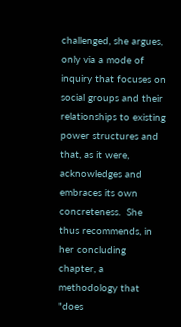challenged, she argues, only via a mode of inquiry that focuses on social groups and their relationships to existing power structures and that, as it were, acknowledges and embraces its own concreteness.  She thus recommends, in her concluding chapter, a methodology that "does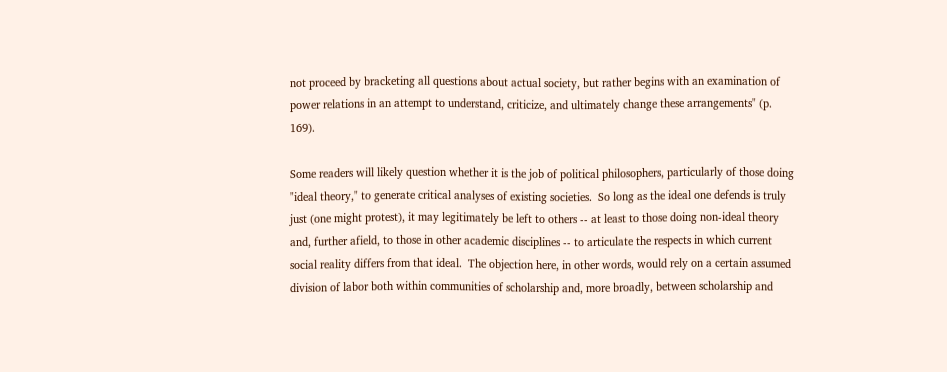not proceed by bracketing all questions about actual society, but rather begins with an examination of power relations in an attempt to understand, criticize, and ultimately change these arrangements" (p. 169).

Some readers will likely question whether it is the job of political philosophers, particularly of those doing "ideal theory," to generate critical analyses of existing societies.  So long as the ideal one defends is truly just (one might protest), it may legitimately be left to others -- at least to those doing non-ideal theory and, further afield, to those in other academic disciplines -- to articulate the respects in which current social reality differs from that ideal.  The objection here, in other words, would rely on a certain assumed division of labor both within communities of scholarship and, more broadly, between scholarship and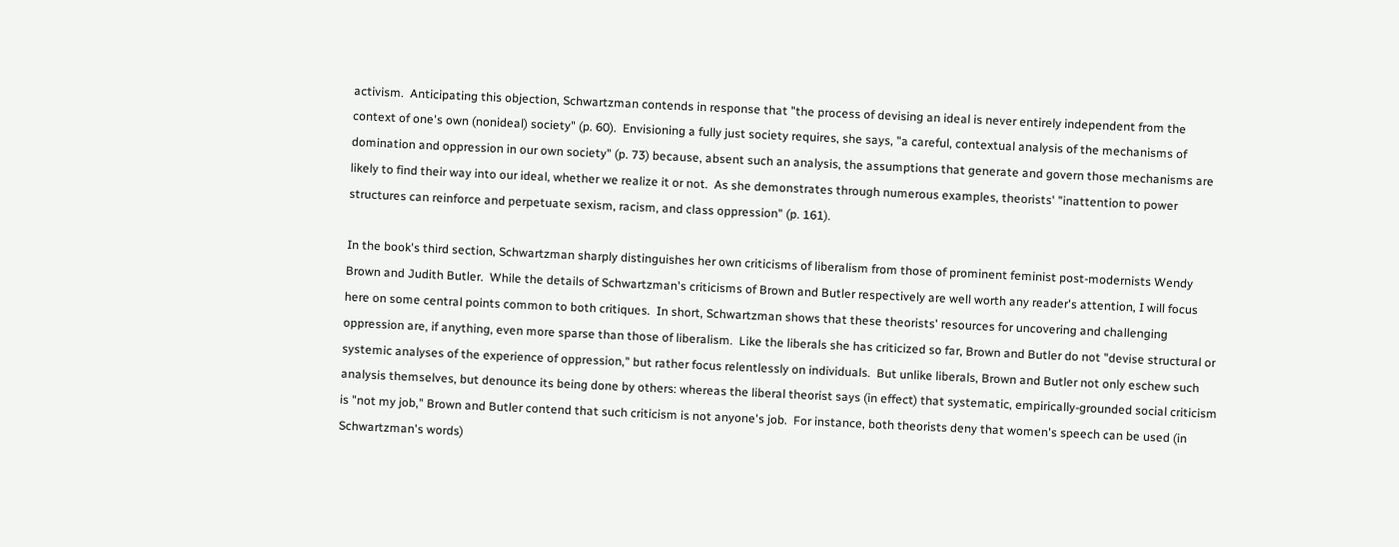activism.  Anticipating this objection, Schwartzman contends in response that "the process of devising an ideal is never entirely independent from the context of one's own (nonideal) society" (p. 60).  Envisioning a fully just society requires, she says, "a careful, contextual analysis of the mechanisms of domination and oppression in our own society" (p. 73) because, absent such an analysis, the assumptions that generate and govern those mechanisms are likely to find their way into our ideal, whether we realize it or not.  As she demonstrates through numerous examples, theorists' "inattention to power structures can reinforce and perpetuate sexism, racism, and class oppression" (p. 161).

In the book's third section, Schwartzman sharply distinguishes her own criticisms of liberalism from those of prominent feminist post-modernists Wendy Brown and Judith Butler.  While the details of Schwartzman's criticisms of Brown and Butler respectively are well worth any reader's attention, I will focus here on some central points common to both critiques.  In short, Schwartzman shows that these theorists' resources for uncovering and challenging oppression are, if anything, even more sparse than those of liberalism.  Like the liberals she has criticized so far, Brown and Butler do not "devise structural or systemic analyses of the experience of oppression," but rather focus relentlessly on individuals.  But unlike liberals, Brown and Butler not only eschew such analysis themselves, but denounce its being done by others: whereas the liberal theorist says (in effect) that systematic, empirically-grounded social criticism is "not my job," Brown and Butler contend that such criticism is not anyone's job.  For instance, both theorists deny that women's speech can be used (in Schwartzman's words)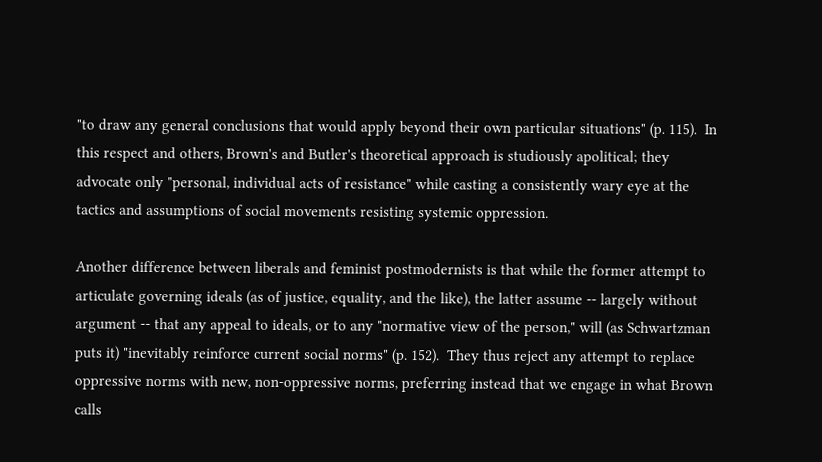"to draw any general conclusions that would apply beyond their own particular situations" (p. 115).  In this respect and others, Brown's and Butler's theoretical approach is studiously apolitical; they advocate only "personal, individual acts of resistance" while casting a consistently wary eye at the tactics and assumptions of social movements resisting systemic oppression.

Another difference between liberals and feminist postmodernists is that while the former attempt to articulate governing ideals (as of justice, equality, and the like), the latter assume -- largely without argument -- that any appeal to ideals, or to any "normative view of the person," will (as Schwartzman puts it) "inevitably reinforce current social norms" (p. 152).  They thus reject any attempt to replace oppressive norms with new, non-oppressive norms, preferring instead that we engage in what Brown calls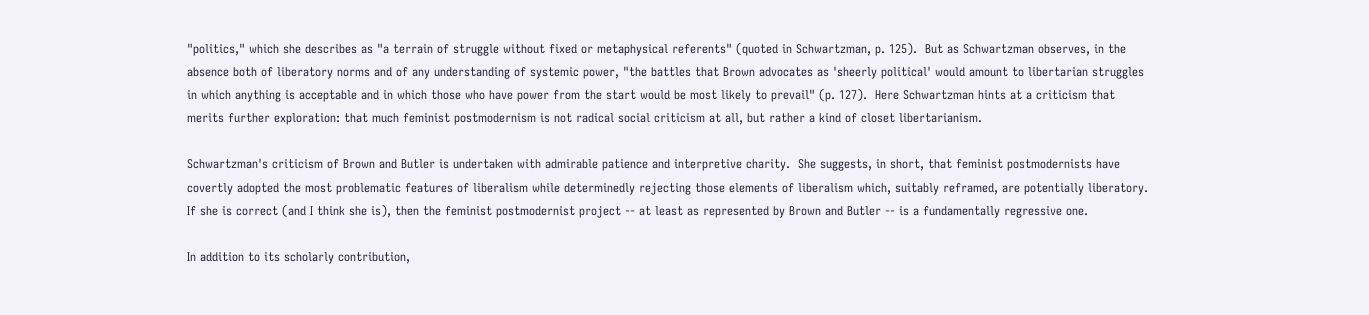"politics," which she describes as "a terrain of struggle without fixed or metaphysical referents" (quoted in Schwartzman, p. 125).  But as Schwartzman observes, in the absence both of liberatory norms and of any understanding of systemic power, "the battles that Brown advocates as 'sheerly political' would amount to libertarian struggles in which anything is acceptable and in which those who have power from the start would be most likely to prevail" (p. 127).  Here Schwartzman hints at a criticism that merits further exploration: that much feminist postmodernism is not radical social criticism at all, but rather a kind of closet libertarianism.

Schwartzman's criticism of Brown and Butler is undertaken with admirable patience and interpretive charity.  She suggests, in short, that feminist postmodernists have covertly adopted the most problematic features of liberalism while determinedly rejecting those elements of liberalism which, suitably reframed, are potentially liberatory.  If she is correct (and I think she is), then the feminist postmodernist project -- at least as represented by Brown and Butler -- is a fundamentally regressive one.

In addition to its scholarly contribution,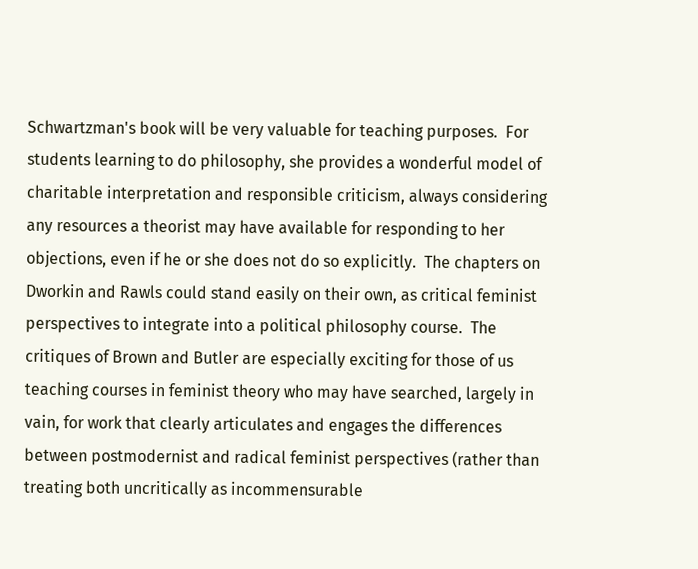Schwartzman's book will be very valuable for teaching purposes.  For students learning to do philosophy, she provides a wonderful model of charitable interpretation and responsible criticism, always considering any resources a theorist may have available for responding to her objections, even if he or she does not do so explicitly.  The chapters on Dworkin and Rawls could stand easily on their own, as critical feminist perspectives to integrate into a political philosophy course.  The critiques of Brown and Butler are especially exciting for those of us teaching courses in feminist theory who may have searched, largely in vain, for work that clearly articulates and engages the differences between postmodernist and radical feminist perspectives (rather than treating both uncritically as incommensurable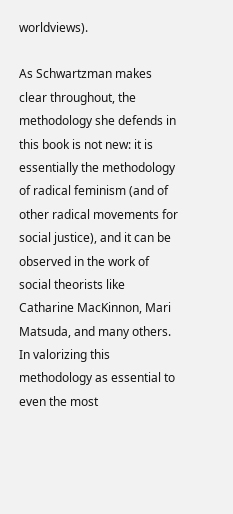worldviews).

As Schwartzman makes clear throughout, the methodology she defends in this book is not new: it is essentially the methodology of radical feminism (and of other radical movements for social justice), and it can be observed in the work of social theorists like Catharine MacKinnon, Mari Matsuda, and many others.  In valorizing this methodology as essential to even the most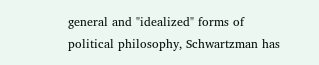general and "idealized" forms of political philosophy, Schwartzman has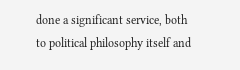done a significant service, both to political philosophy itself and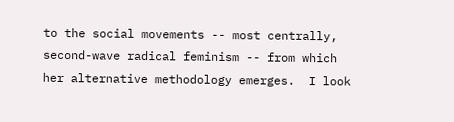to the social movements -- most centrally, second-wave radical feminism -- from which her alternative methodology emerges.  I look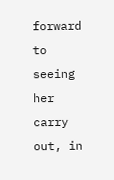forward to seeing her carry out, in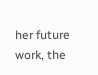her future work, the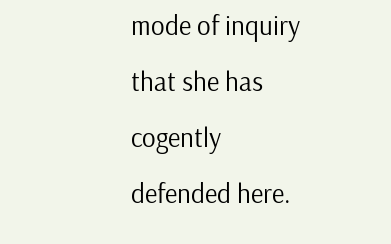mode of inquiry that she has cogently defended here.